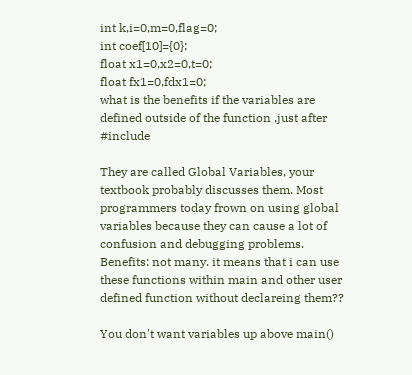int k,i=0,m=0,flag=0;
int coef[10]={0};
float x1=0,x2=0,t=0;
float fx1=0,fdx1=0;
what is the benefits if the variables are defined outside of the function ,just after #include

They are called Global Variables, your textbook probably discusses them. Most programmers today frown on using global variables because they can cause a lot of confusion and debugging problems. Benefits: not many. it means that i can use these functions within main and other user defined function without declareing them??

You don't want variables up above main()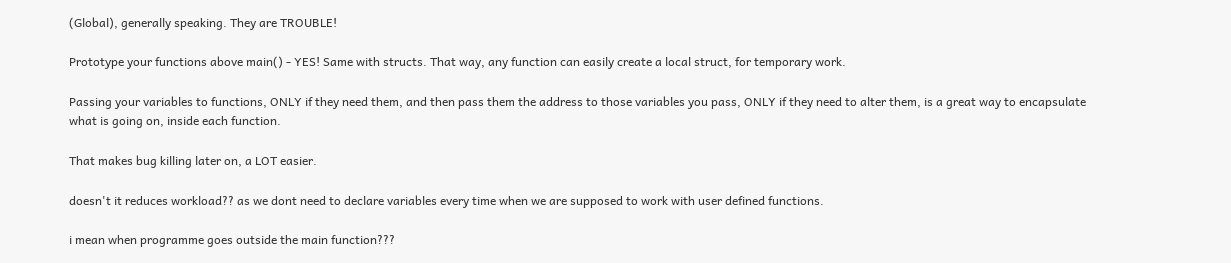(Global), generally speaking. They are TROUBLE!

Prototype your functions above main() - YES! Same with structs. That way, any function can easily create a local struct, for temporary work.

Passing your variables to functions, ONLY if they need them, and then pass them the address to those variables you pass, ONLY if they need to alter them, is a great way to encapsulate what is going on, inside each function.

That makes bug killing later on, a LOT easier.

doesn't it reduces workload?? as we dont need to declare variables every time when we are supposed to work with user defined functions.

i mean when programme goes outside the main function???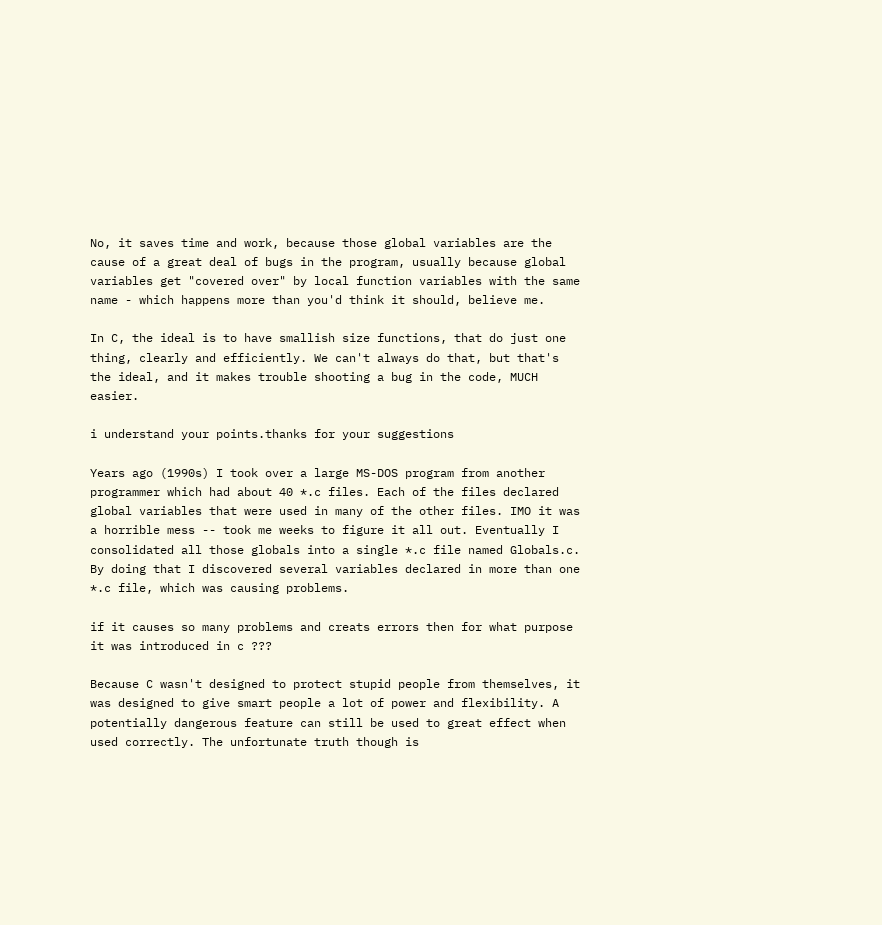No, it saves time and work, because those global variables are the cause of a great deal of bugs in the program, usually because global variables get "covered over" by local function variables with the same name - which happens more than you'd think it should, believe me.

In C, the ideal is to have smallish size functions, that do just one thing, clearly and efficiently. We can't always do that, but that's the ideal, and it makes trouble shooting a bug in the code, MUCH easier.

i understand your points.thanks for your suggestions

Years ago (1990s) I took over a large MS-DOS program from another programmer which had about 40 *.c files. Each of the files declared global variables that were used in many of the other files. IMO it was a horrible mess -- took me weeks to figure it all out. Eventually I consolidated all those globals into a single *.c file named Globals.c. By doing that I discovered several variables declared in more than one *.c file, which was causing problems.

if it causes so many problems and creats errors then for what purpose it was introduced in c ???

Because C wasn't designed to protect stupid people from themselves, it was designed to give smart people a lot of power and flexibility. A potentially dangerous feature can still be used to great effect when used correctly. The unfortunate truth though is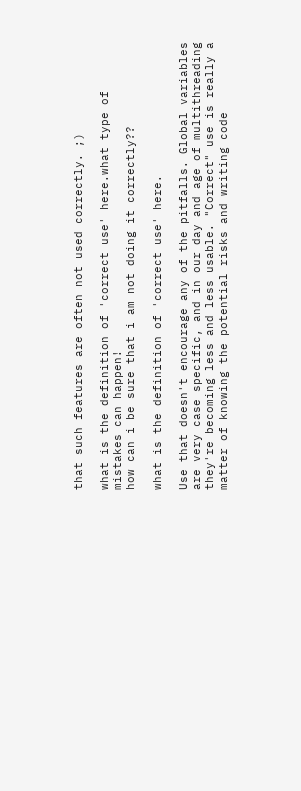that such features are often not used correctly. ;)

what is the definition of 'correct use' here.what type of mistakes can happen!
how can i be sure that i am not doing it correctly??

what is the definition of 'correct use' here.

Use that doesn't encourage any of the pitfalls. Global variables are very case specific, and in our day and age of multithreading they're becoming less and less usable. "Correct" use is really a matter of knowing the potential risks and writing code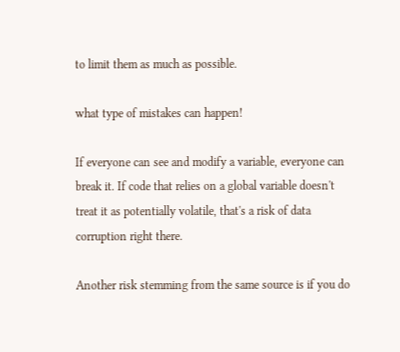to limit them as much as possible.

what type of mistakes can happen!

If everyone can see and modify a variable, everyone can break it. If code that relies on a global variable doesn't treat it as potentially volatile, that's a risk of data corruption right there.

Another risk stemming from the same source is if you do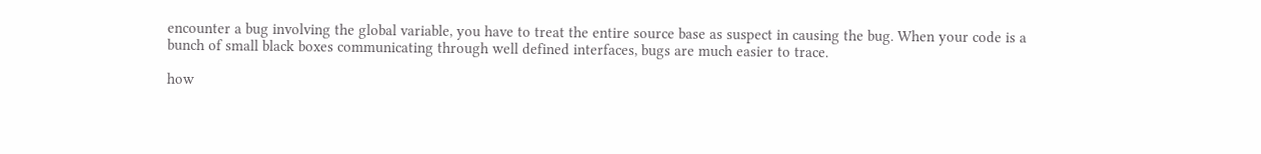encounter a bug involving the global variable, you have to treat the entire source base as suspect in causing the bug. When your code is a bunch of small black boxes communicating through well defined interfaces, bugs are much easier to trace.

how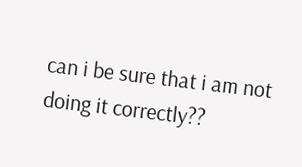can i be sure that i am not doing it correctly??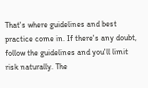That's where guidelines and best practice come in. If there's any doubt, follow the guidelines and you'll limit risk naturally. The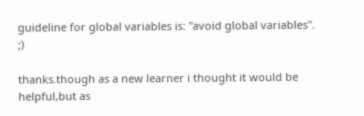guideline for global variables is: "avoid global variables". ;)

thanks.though as a new learner i thought it would be helpful,but as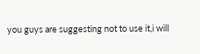you guys are suggesting not to use it,i will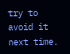try to avoid it next time.